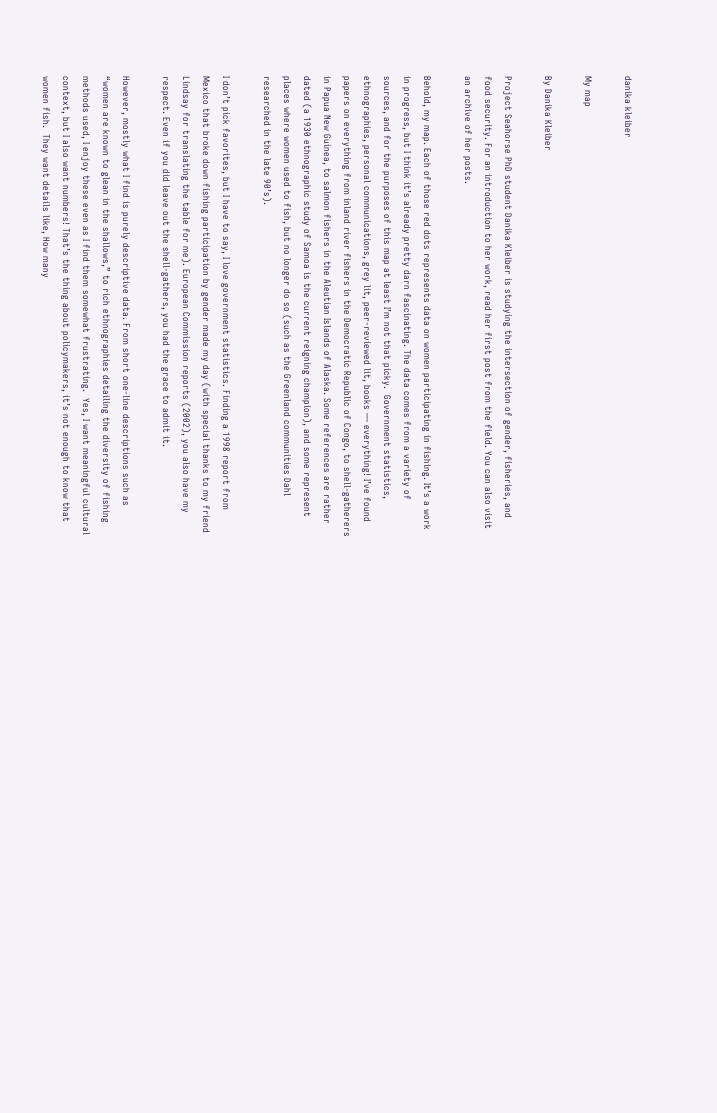danika kleiber

My map

By Danika Kleiber

Project Seahorse PhD student Danika Kleiber is studying the intersection of gender, fisheries, and food security. For an introduction to her work, read her first post from the field. You can also visit an archive of her posts.

Behold, my map. Each of those red dots represents data on women participating in fishing. It’s a work in progress, but I think it’s already pretty darn fascinating. The data comes from a variety of sources, and for the purposes of this map at least I’m not that picky.  Government statistics, ethnographies, personal communications, grey lit, peer-reviewed lit, books — everything! I’ve found papers on everything from inland river fishers in the Democratic Republic of Congo, to shell-gatherers in Papua New Guinea, to salmon fishers in the Aleutian Islands of Alaska. Some references are rather dated (a 1930 ethnographic study of Samoa is the current reigning champion), and some represent places where women used to fish, but no longer do so (such as the Greenland communities Dahl researched in the late 90’s).

I don’t pick favorites, but I have to say, I love government statistics. Finding a 1998 report from Mexico that broke down fishing participation by gender made my day (with special thanks to my friend Lindsay for translating the table for me). European Commission reports (2002), you also have my respect. Even if you did leave out the shell-gathers, you had the grace to admit it.

However, mostly what I find is purely descriptive data. From short one-line descriptions such as “women are known to glean in the shallows,” to rich ethnographies detailing the diversity of fishing methods used, I enjoy these even as I find them somewhat frustrating.  Yes, I want meaningful cultural context, but I also want numbers! That’s the thing about policymakers, it’s not enough to know that women fish.  They want details like, How many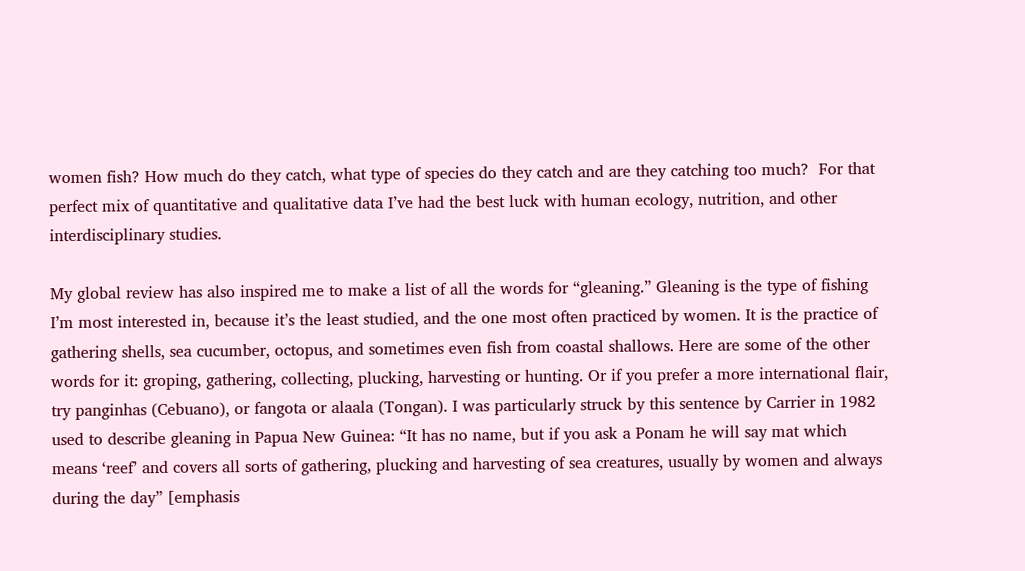women fish? How much do they catch, what type of species do they catch and are they catching too much?  For that perfect mix of quantitative and qualitative data I’ve had the best luck with human ecology, nutrition, and other interdisciplinary studies.

My global review has also inspired me to make a list of all the words for “gleaning.” Gleaning is the type of fishing I’m most interested in, because it’s the least studied, and the one most often practiced by women. It is the practice of gathering shells, sea cucumber, octopus, and sometimes even fish from coastal shallows. Here are some of the other words for it: groping, gathering, collecting, plucking, harvesting or hunting. Or if you prefer a more international flair, try panginhas (Cebuano), or fangota or alaala (Tongan). I was particularly struck by this sentence by Carrier in 1982 used to describe gleaning in Papua New Guinea: “It has no name, but if you ask a Ponam he will say mat which means ‘reef’ and covers all sorts of gathering, plucking and harvesting of sea creatures, usually by women and always during the day” [emphasis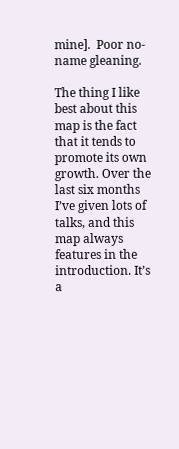mine].  Poor no-name gleaning.

The thing I like best about this map is the fact that it tends to promote its own growth. Over the last six months I’ve given lots of talks, and this map always features in the introduction. It’s a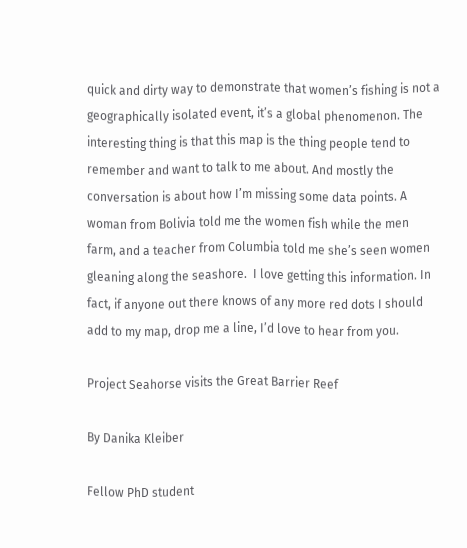quick and dirty way to demonstrate that women’s fishing is not a geographically isolated event, it’s a global phenomenon. The interesting thing is that this map is the thing people tend to remember and want to talk to me about. And mostly the conversation is about how I’m missing some data points. A woman from Bolivia told me the women fish while the men farm, and a teacher from Columbia told me she’s seen women gleaning along the seashore.  I love getting this information. In fact, if anyone out there knows of any more red dots I should add to my map, drop me a line, I’d love to hear from you.

Project Seahorse visits the Great Barrier Reef

By Danika Kleiber

Fellow PhD student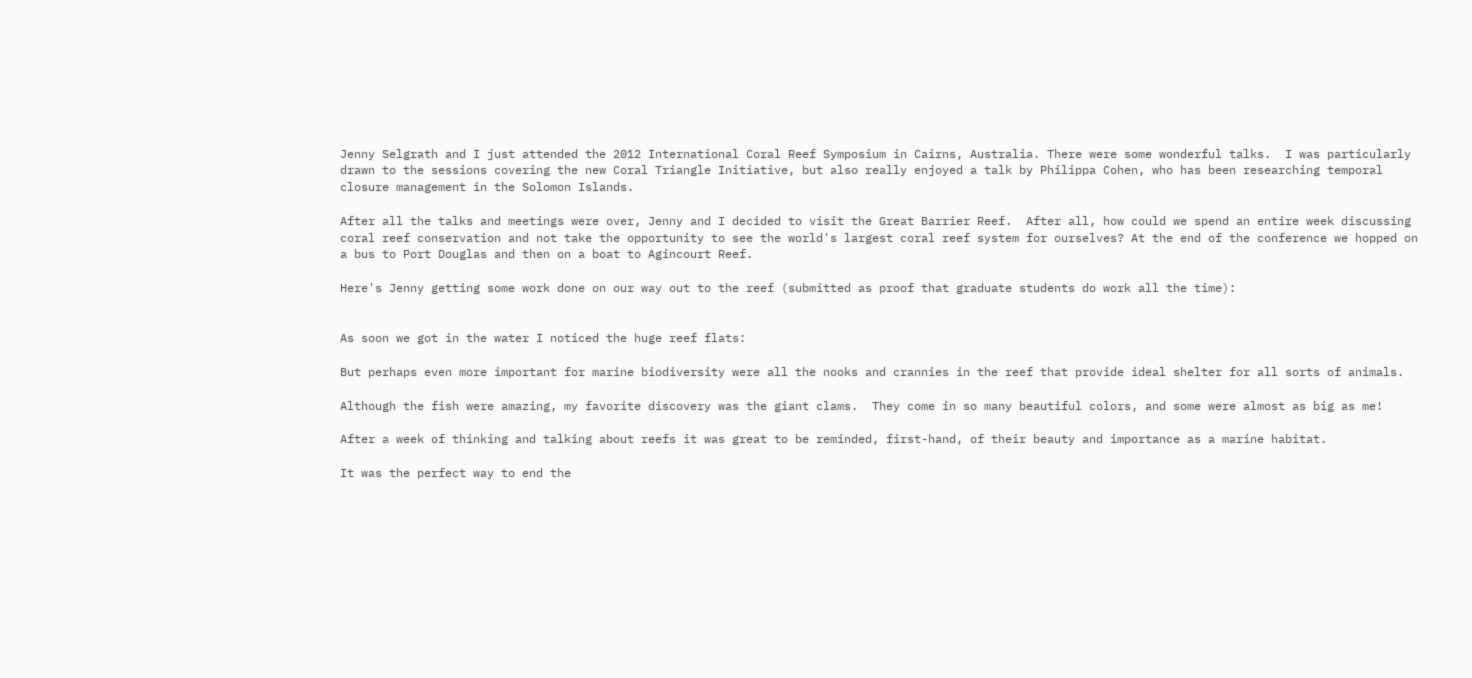Jenny Selgrath and I just attended the 2012 International Coral Reef Symposium in Cairns, Australia. There were some wonderful talks.  I was particularly drawn to the sessions covering the new Coral Triangle Initiative, but also really enjoyed a talk by Philippa Cohen, who has been researching temporal closure management in the Solomon Islands.

After all the talks and meetings were over, Jenny and I decided to visit the Great Barrier Reef.  After all, how could we spend an entire week discussing coral reef conservation and not take the opportunity to see the world's largest coral reef system for ourselves? At the end of the conference we hopped on a bus to Port Douglas and then on a boat to Agincourt Reef.

Here's Jenny getting some work done on our way out to the reef (submitted as proof that graduate students do work all the time):


As soon we got in the water I noticed the huge reef flats:

But perhaps even more important for marine biodiversity were all the nooks and crannies in the reef that provide ideal shelter for all sorts of animals.

Although the fish were amazing, my favorite discovery was the giant clams.  They come in so many beautiful colors, and some were almost as big as me!

After a week of thinking and talking about reefs it was great to be reminded, first-hand, of their beauty and importance as a marine habitat.

It was the perfect way to end the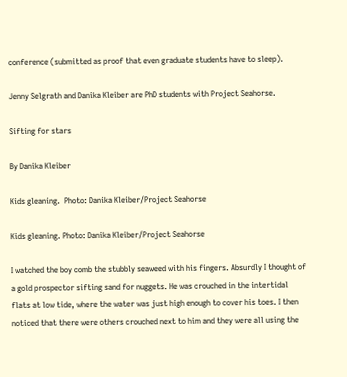conference (submitted as proof that even graduate students have to sleep).

Jenny Selgrath and Danika Kleiber are PhD students with Project Seahorse.

Sifting for stars

By Danika Kleiber

Kids gleaning.  Photo: Danika Kleiber/Project Seahorse

Kids gleaning. Photo: Danika Kleiber/Project Seahorse

I watched the boy comb the stubbly seaweed with his fingers. Absurdly I thought of a gold prospector sifting sand for nuggets. He was crouched in the intertidal flats at low tide, where the water was just high enough to cover his toes. I then noticed that there were others crouched next to him and they were all using the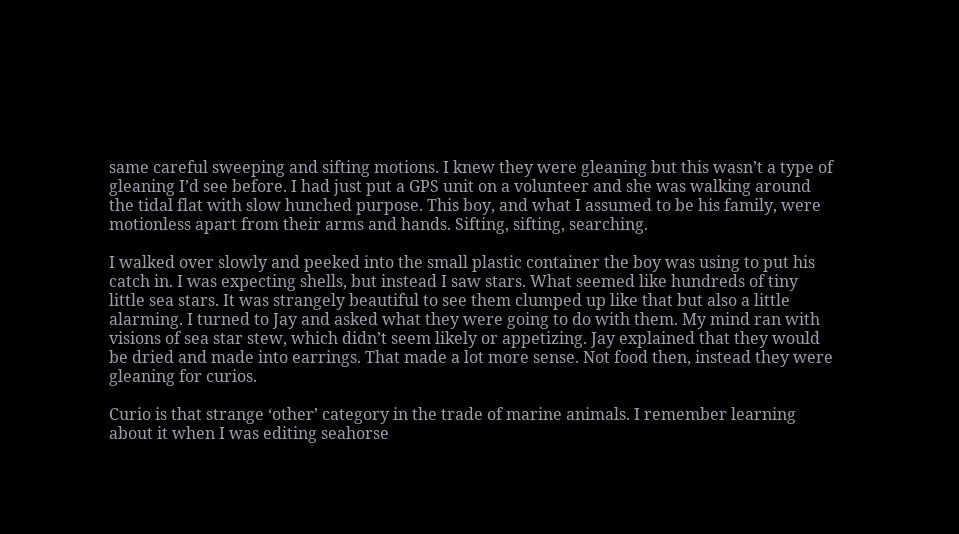same careful sweeping and sifting motions. I knew they were gleaning but this wasn’t a type of gleaning I’d see before. I had just put a GPS unit on a volunteer and she was walking around the tidal flat with slow hunched purpose. This boy, and what I assumed to be his family, were motionless apart from their arms and hands. Sifting, sifting, searching.

I walked over slowly and peeked into the small plastic container the boy was using to put his catch in. I was expecting shells, but instead I saw stars. What seemed like hundreds of tiny little sea stars. It was strangely beautiful to see them clumped up like that but also a little alarming. I turned to Jay and asked what they were going to do with them. My mind ran with visions of sea star stew, which didn’t seem likely or appetizing. Jay explained that they would be dried and made into earrings. That made a lot more sense. Not food then, instead they were gleaning for curios.

Curio is that strange ‘other’ category in the trade of marine animals. I remember learning about it when I was editing seahorse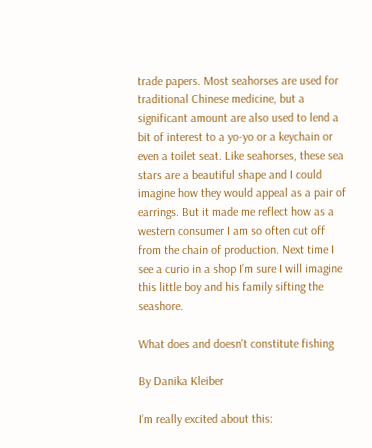trade papers. Most seahorses are used for traditional Chinese medicine, but a significant amount are also used to lend a bit of interest to a yo-yo or a keychain or even a toilet seat. Like seahorses, these sea stars are a beautiful shape and I could imagine how they would appeal as a pair of earrings. But it made me reflect how as a western consumer I am so often cut off from the chain of production. Next time I see a curio in a shop I’m sure I will imagine this little boy and his family sifting the seashore.

What does and doesn't constitute fishing

By Danika Kleiber

I’m really excited about this: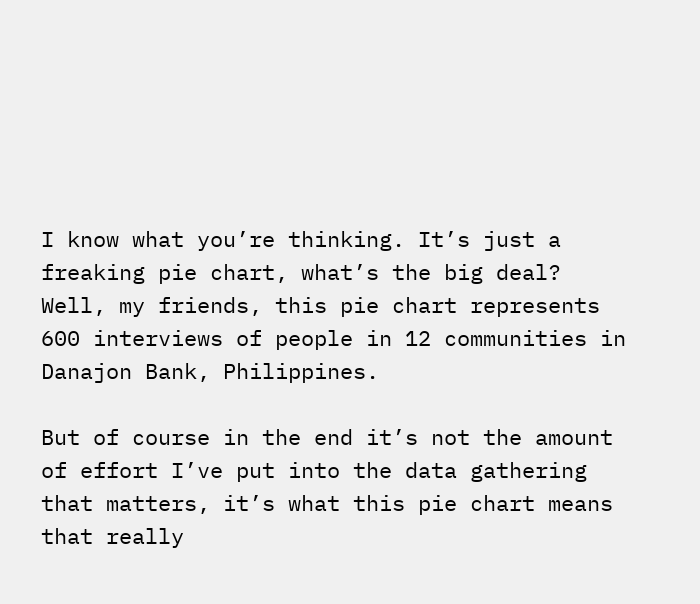I know what you’re thinking. It’s just a freaking pie chart, what’s the big deal?  Well, my friends, this pie chart represents 600 interviews of people in 12 communities in Danajon Bank, Philippines.

But of course in the end it’s not the amount of effort I’ve put into the data gathering that matters, it’s what this pie chart means that really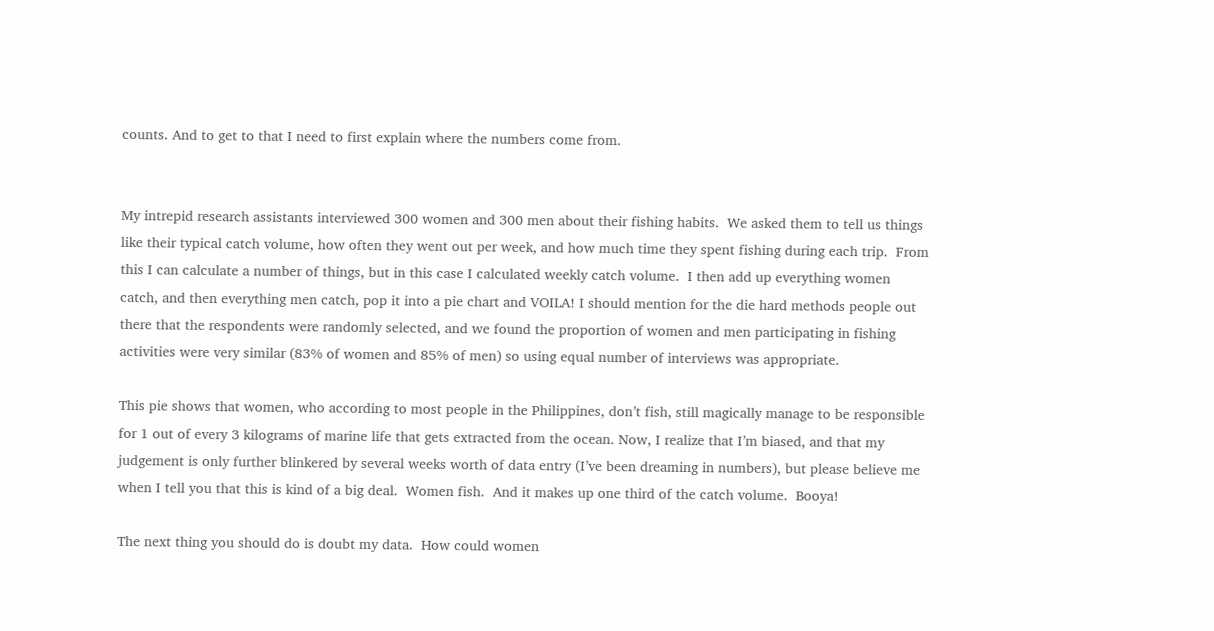counts. And to get to that I need to first explain where the numbers come from.


My intrepid research assistants interviewed 300 women and 300 men about their fishing habits.  We asked them to tell us things like their typical catch volume, how often they went out per week, and how much time they spent fishing during each trip.  From this I can calculate a number of things, but in this case I calculated weekly catch volume.  I then add up everything women catch, and then everything men catch, pop it into a pie chart and VOILA! I should mention for the die hard methods people out there that the respondents were randomly selected, and we found the proportion of women and men participating in fishing activities were very similar (83% of women and 85% of men) so using equal number of interviews was appropriate.

This pie shows that women, who according to most people in the Philippines, don’t fish, still magically manage to be responsible for 1 out of every 3 kilograms of marine life that gets extracted from the ocean. Now, I realize that I’m biased, and that my judgement is only further blinkered by several weeks worth of data entry (I’ve been dreaming in numbers), but please believe me when I tell you that this is kind of a big deal.  Women fish.  And it makes up one third of the catch volume.  Booya!

The next thing you should do is doubt my data.  How could women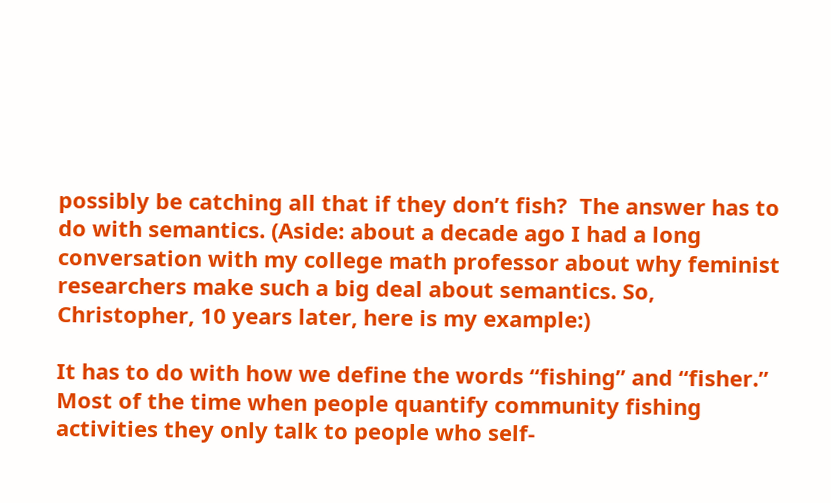possibly be catching all that if they don’t fish?  The answer has to do with semantics. (Aside: about a decade ago I had a long conversation with my college math professor about why feminist researchers make such a big deal about semantics. So, Christopher, 10 years later, here is my example:)

It has to do with how we define the words “fishing” and “fisher.”  Most of the time when people quantify community fishing activities they only talk to people who self-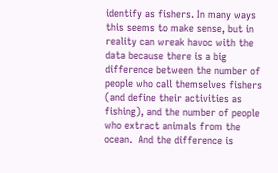identify as fishers. In many ways this seems to make sense, but in reality can wreak havoc with the data because there is a big difference between the number of people who call themselves fishers (and define their activities as fishing), and the number of people who extract animals from the ocean.  And the difference is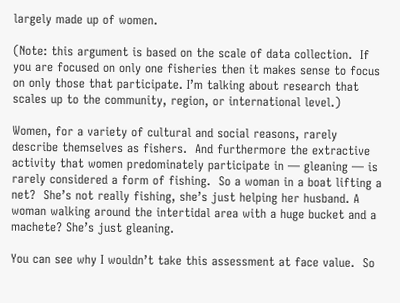largely made up of women.

(Note: this argument is based on the scale of data collection.  If you are focused on only one fisheries then it makes sense to focus on only those that participate. I’m talking about research that scales up to the community, region, or international level.)

Women, for a variety of cultural and social reasons, rarely describe themselves as fishers.  And furthermore the extractive activity that women predominately participate in — gleaning — is rarely considered a form of fishing.  So a woman in a boat lifting a net?  She’s not really fishing, she’s just helping her husband. A woman walking around the intertidal area with a huge bucket and a machete? She’s just gleaning.

You can see why I wouldn’t take this assessment at face value.  So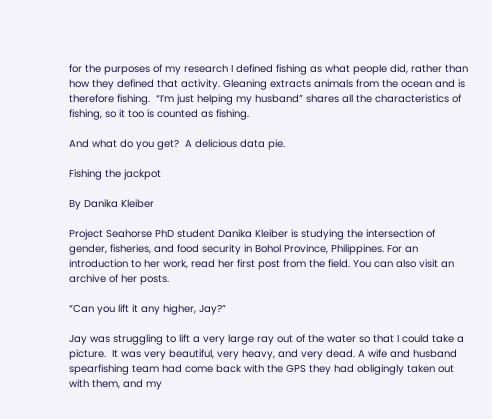for the purposes of my research I defined fishing as what people did, rather than how they defined that activity. Gleaning extracts animals from the ocean and is therefore fishing.  “I’m just helping my husband” shares all the characteristics of fishing, so it too is counted as fishing.

And what do you get?  A delicious data pie.

Fishing the jackpot

By Danika Kleiber

Project Seahorse PhD student Danika Kleiber is studying the intersection of gender, fisheries, and food security in Bohol Province, Philippines. For an introduction to her work, read her first post from the field. You can also visit an archive of her posts.

“Can you lift it any higher, Jay?”

Jay was struggling to lift a very large ray out of the water so that I could take a picture.  It was very beautiful, very heavy, and very dead. A wife and husband spearfishing team had come back with the GPS they had obligingly taken out with them, and my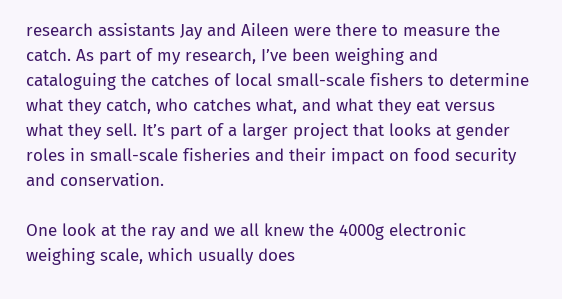research assistants Jay and Aileen were there to measure the catch. As part of my research, I’ve been weighing and cataloguing the catches of local small-scale fishers to determine what they catch, who catches what, and what they eat versus what they sell. It’s part of a larger project that looks at gender roles in small-scale fisheries and their impact on food security and conservation.

One look at the ray and we all knew the 4000g electronic weighing scale, which usually does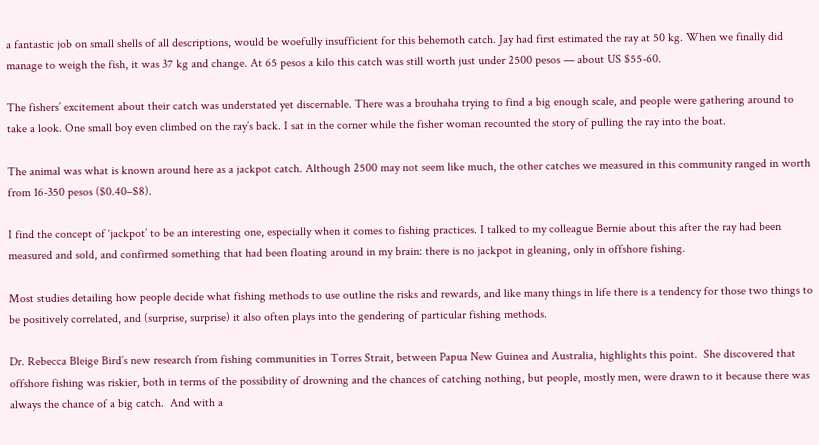a fantastic job on small shells of all descriptions, would be woefully insufficient for this behemoth catch. Jay had first estimated the ray at 50 kg. When we finally did manage to weigh the fish, it was 37 kg and change. At 65 pesos a kilo this catch was still worth just under 2500 pesos — about US $55-60.

The fishers’ excitement about their catch was understated yet discernable. There was a brouhaha trying to find a big enough scale, and people were gathering around to take a look. One small boy even climbed on the ray’s back. I sat in the corner while the fisher woman recounted the story of pulling the ray into the boat.

The animal was what is known around here as a jackpot catch. Although 2500 may not seem like much, the other catches we measured in this community ranged in worth from 16-350 pesos ($0.40–$8).

I find the concept of ‘jackpot’ to be an interesting one, especially when it comes to fishing practices. I talked to my colleague Bernie about this after the ray had been measured and sold, and confirmed something that had been floating around in my brain: there is no jackpot in gleaning, only in offshore fishing.

Most studies detailing how people decide what fishing methods to use outline the risks and rewards, and like many things in life there is a tendency for those two things to be positively correlated, and (surprise, surprise) it also often plays into the gendering of particular fishing methods.

Dr. Rebecca Bleige Bird’s new research from fishing communities in Torres Strait, between Papua New Guinea and Australia, highlights this point.  She discovered that offshore fishing was riskier, both in terms of the possibility of drowning and the chances of catching nothing, but people, mostly men, were drawn to it because there was always the chance of a big catch.  And with a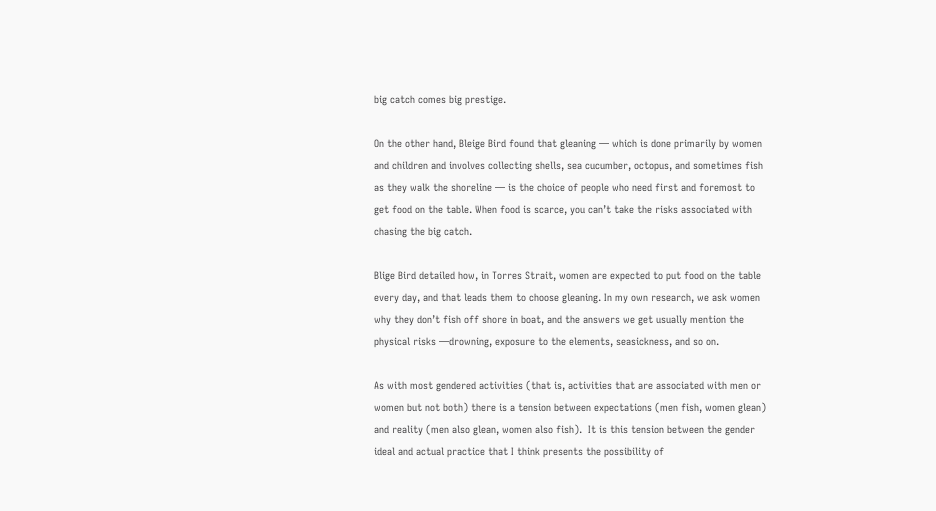big catch comes big prestige.

On the other hand, Bleige Bird found that gleaning — which is done primarily by women and children and involves collecting shells, sea cucumber, octopus, and sometimes fish as they walk the shoreline — is the choice of people who need first and foremost to get food on the table. When food is scarce, you can’t take the risks associated with chasing the big catch.

Blige Bird detailed how, in Torres Strait, women are expected to put food on the table every day, and that leads them to choose gleaning. In my own research, we ask women why they don’t fish off shore in boat, and the answers we get usually mention the physical risks —drowning, exposure to the elements, seasickness, and so on.

As with most gendered activities (that is, activities that are associated with men or women but not both) there is a tension between expectations (men fish, women glean) and reality (men also glean, women also fish).  It is this tension between the gender ideal and actual practice that I think presents the possibility of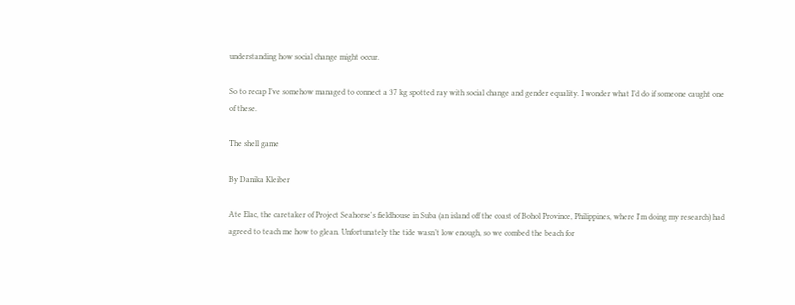understanding how social change might occur.

So to recap I’ve somehow managed to connect a 37 kg spotted ray with social change and gender equality. I wonder what I’d do if someone caught one of these.

The shell game

By Danika Kleiber

Ate Elac, the caretaker of Project Seahorse's fieldhouse in Suba (an island off the coast of Bohol Province, Philippines, where I'm doing my research) had agreed to teach me how to glean. Unfortunately the tide wasn’t low enough, so we combed the beach for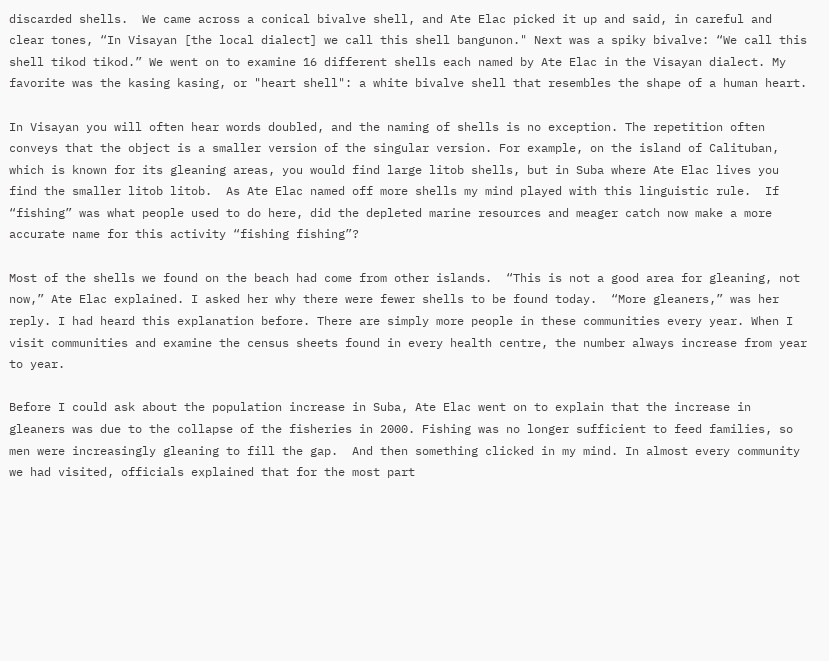discarded shells.  We came across a conical bivalve shell, and Ate Elac picked it up and said, in careful and clear tones, “In Visayan [the local dialect] we call this shell bangunon." Next was a spiky bivalve: “We call this shell tikod tikod.” We went on to examine 16 different shells each named by Ate Elac in the Visayan dialect. My favorite was the kasing kasing, or "heart shell": a white bivalve shell that resembles the shape of a human heart.

In Visayan you will often hear words doubled, and the naming of shells is no exception. The repetition often conveys that the object is a smaller version of the singular version. For example, on the island of Calituban, which is known for its gleaning areas, you would find large litob shells, but in Suba where Ate Elac lives you find the smaller litob litob.  As Ate Elac named off more shells my mind played with this linguistic rule.  If “fishing” was what people used to do here, did the depleted marine resources and meager catch now make a more accurate name for this activity “fishing fishing”?

Most of the shells we found on the beach had come from other islands.  “This is not a good area for gleaning, not now,” Ate Elac explained. I asked her why there were fewer shells to be found today.  “More gleaners,” was her reply. I had heard this explanation before. There are simply more people in these communities every year. When I visit communities and examine the census sheets found in every health centre, the number always increase from year to year.

Before I could ask about the population increase in Suba, Ate Elac went on to explain that the increase in gleaners was due to the collapse of the fisheries in 2000. Fishing was no longer sufficient to feed families, so men were increasingly gleaning to fill the gap.  And then something clicked in my mind. In almost every community we had visited, officials explained that for the most part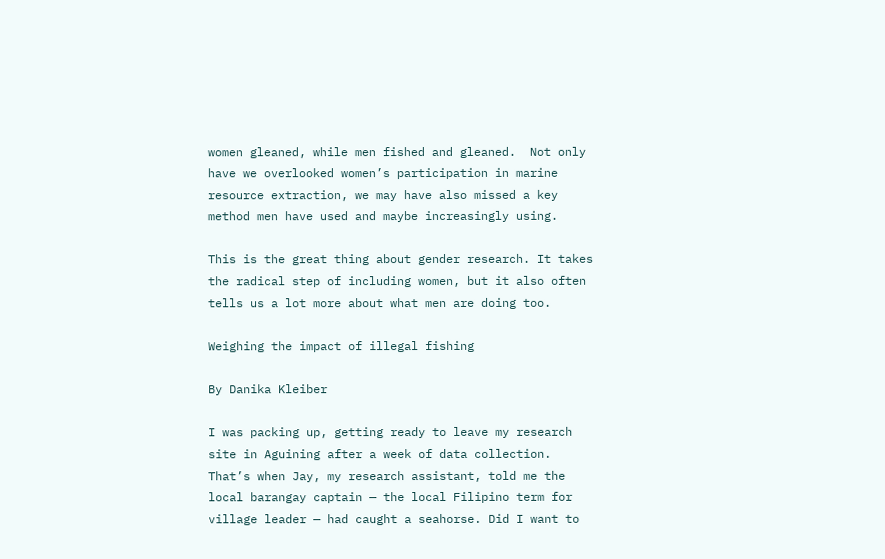women gleaned, while men fished and gleaned.  Not only have we overlooked women’s participation in marine resource extraction, we may have also missed a key method men have used and maybe increasingly using.

This is the great thing about gender research. It takes the radical step of including women, but it also often tells us a lot more about what men are doing too.

Weighing the impact of illegal fishing

By Danika Kleiber

I was packing up, getting ready to leave my research site in Aguining after a week of data collection.  That’s when Jay, my research assistant, told me the local barangay captain — the local Filipino term for village leader — had caught a seahorse. Did I want to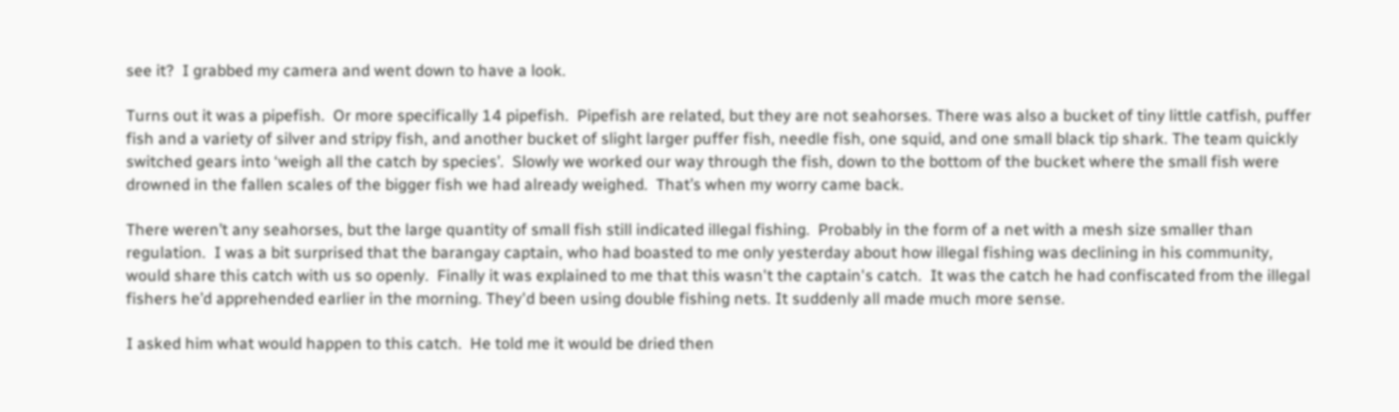see it?  I grabbed my camera and went down to have a look.

Turns out it was a pipefish.  Or more specifically 14 pipefish.  Pipefish are related, but they are not seahorses. There was also a bucket of tiny little catfish, puffer fish and a variety of silver and stripy fish, and another bucket of slight larger puffer fish, needle fish, one squid, and one small black tip shark. The team quickly switched gears into ‘weigh all the catch by species’.  Slowly we worked our way through the fish, down to the bottom of the bucket where the small fish were drowned in the fallen scales of the bigger fish we had already weighed.  That’s when my worry came back.

There weren’t any seahorses, but the large quantity of small fish still indicated illegal fishing.  Probably in the form of a net with a mesh size smaller than regulation.  I was a bit surprised that the barangay captain, who had boasted to me only yesterday about how illegal fishing was declining in his community, would share this catch with us so openly.  Finally it was explained to me that this wasn't the captain's catch.  It was the catch he had confiscated from the illegal fishers he’d apprehended earlier in the morning. They'd been using double fishing nets. It suddenly all made much more sense.

I asked him what would happen to this catch.  He told me it would be dried then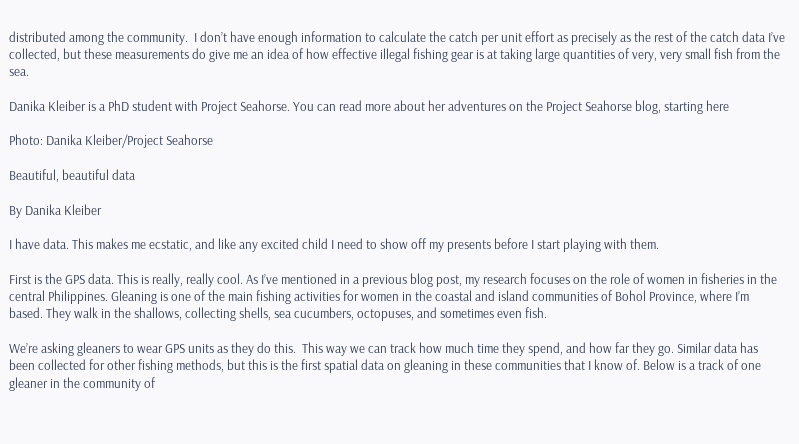distributed among the community.  I don’t have enough information to calculate the catch per unit effort as precisely as the rest of the catch data I’ve collected, but these measurements do give me an idea of how effective illegal fishing gear is at taking large quantities of very, very small fish from the sea.

Danika Kleiber is a PhD student with Project Seahorse. You can read more about her adventures on the Project Seahorse blog, starting here

Photo: Danika Kleiber/Project Seahorse

Beautiful, beautiful data

By Danika Kleiber

I have data. This makes me ecstatic, and like any excited child I need to show off my presents before I start playing with them.

First is the GPS data. This is really, really cool. As I’ve mentioned in a previous blog post, my research focuses on the role of women in fisheries in the central Philippines. Gleaning is one of the main fishing activities for women in the coastal and island communities of Bohol Province, where I’m based. They walk in the shallows, collecting shells, sea cucumbers, octopuses, and sometimes even fish.

We’re asking gleaners to wear GPS units as they do this.  This way we can track how much time they spend, and how far they go. Similar data has been collected for other fishing methods, but this is the first spatial data on gleaning in these communities that I know of. Below is a track of one gleaner in the community of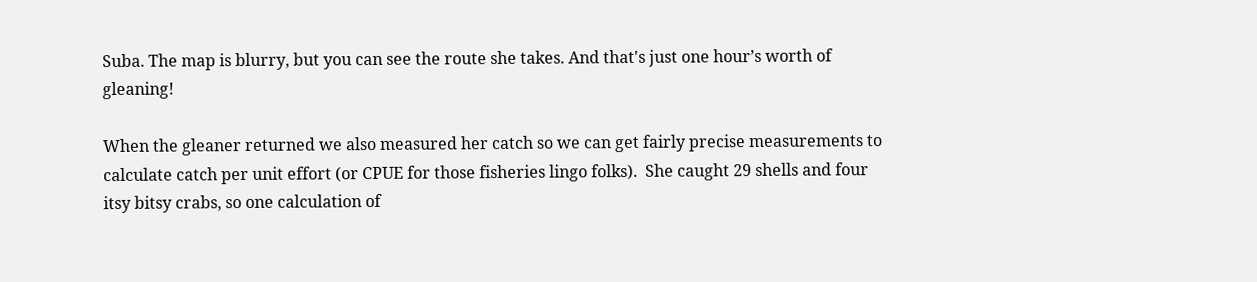Suba. The map is blurry, but you can see the route she takes. And that's just one hour’s worth of gleaning!

When the gleaner returned we also measured her catch so we can get fairly precise measurements to calculate catch per unit effort (or CPUE for those fisheries lingo folks).  She caught 29 shells and four itsy bitsy crabs, so one calculation of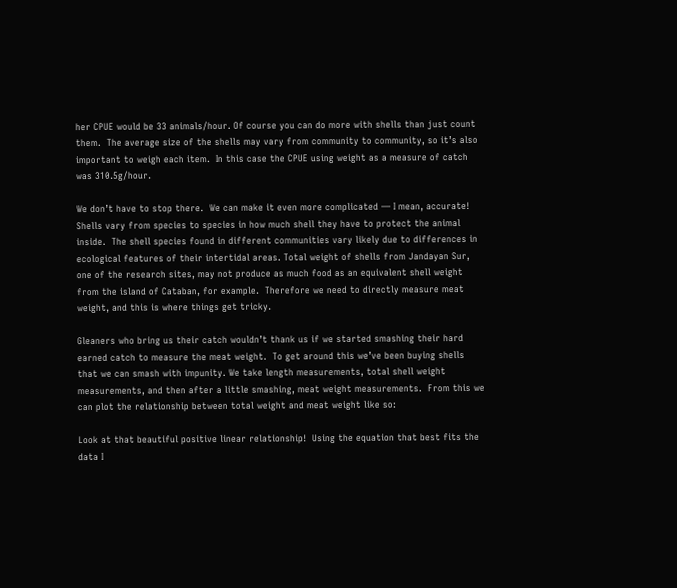her CPUE would be 33 animals/hour. Of course you can do more with shells than just count them.  The average size of the shells may vary from community to community, so it’s also important to weigh each item.  In this case the CPUE using weight as a measure of catch was 310.5g/hour.

We don’t have to stop there.  We can make it even more complicated — I mean, accurate!  Shells vary from species to species in how much shell they have to protect the animal inside.  The shell species found in different communities vary likely due to differences in ecological features of their intertidal areas. Total weight of shells from Jandayan Sur, one of the research sites, may not produce as much food as an equivalent shell weight from the island of Cataban, for example.  Therefore we need to directly measure meat weight, and this is where things get tricky.

Gleaners who bring us their catch wouldn’t thank us if we started smashing their hard earned catch to measure the meat weight.  To get around this we’ve been buying shells that we can smash with impunity. We take length measurements, total shell weight measurements, and then after a little smashing, meat weight measurements.  From this we can plot the relationship between total weight and meat weight like so:

Look at that beautiful positive linear relationship!  Using the equation that best fits the data I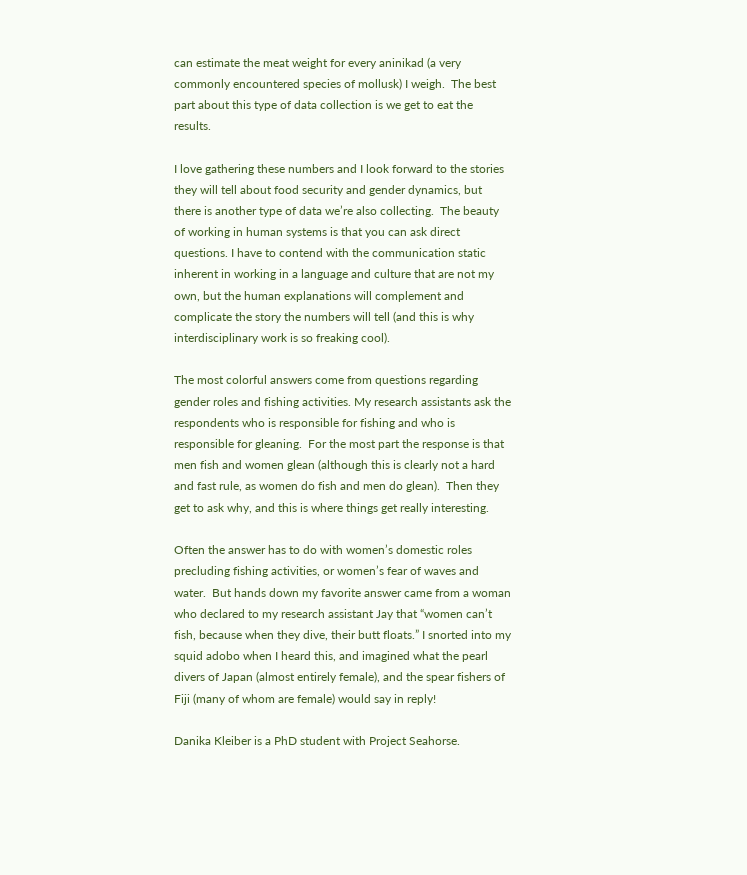can estimate the meat weight for every aninikad (a very commonly encountered species of mollusk) I weigh.  The best part about this type of data collection is we get to eat the results.

I love gathering these numbers and I look forward to the stories they will tell about food security and gender dynamics, but there is another type of data we’re also collecting.  The beauty of working in human systems is that you can ask direct questions. I have to contend with the communication static inherent in working in a language and culture that are not my own, but the human explanations will complement and complicate the story the numbers will tell (and this is why interdisciplinary work is so freaking cool).

The most colorful answers come from questions regarding gender roles and fishing activities. My research assistants ask the respondents who is responsible for fishing and who is responsible for gleaning.  For the most part the response is that men fish and women glean (although this is clearly not a hard and fast rule, as women do fish and men do glean).  Then they get to ask why, and this is where things get really interesting.

Often the answer has to do with women’s domestic roles precluding fishing activities, or women’s fear of waves and water.  But hands down my favorite answer came from a woman who declared to my research assistant Jay that “women can’t fish, because when they dive, their butt floats.” I snorted into my squid adobo when I heard this, and imagined what the pearl divers of Japan (almost entirely female), and the spear fishers of Fiji (many of whom are female) would say in reply!

Danika Kleiber is a PhD student with Project Seahorse.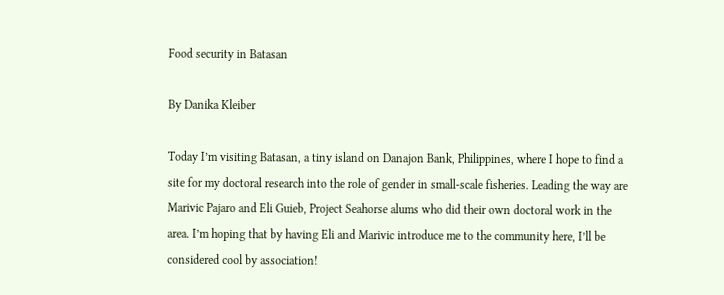Food security in Batasan

By Danika Kleiber

Today I’m visiting Batasan, a tiny island on Danajon Bank, Philippines, where I hope to find a site for my doctoral research into the role of gender in small-scale fisheries. Leading the way are Marivic Pajaro and Eli Guieb, Project Seahorse alums who did their own doctoral work in the area. I’m hoping that by having Eli and Marivic introduce me to the community here, I’ll be considered cool by association!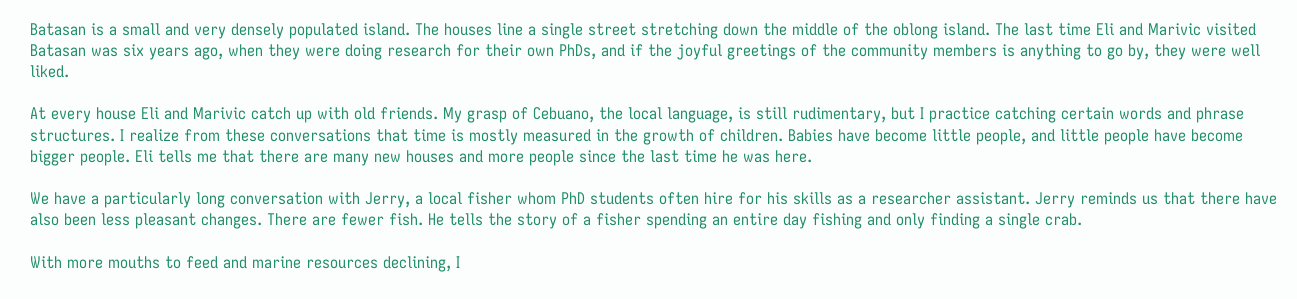Batasan is a small and very densely populated island. The houses line a single street stretching down the middle of the oblong island. The last time Eli and Marivic visited Batasan was six years ago, when they were doing research for their own PhDs, and if the joyful greetings of the community members is anything to go by, they were well liked.

At every house Eli and Marivic catch up with old friends. My grasp of Cebuano, the local language, is still rudimentary, but I practice catching certain words and phrase structures. I realize from these conversations that time is mostly measured in the growth of children. Babies have become little people, and little people have become bigger people. Eli tells me that there are many new houses and more people since the last time he was here.

We have a particularly long conversation with Jerry, a local fisher whom PhD students often hire for his skills as a researcher assistant. Jerry reminds us that there have also been less pleasant changes. There are fewer fish. He tells the story of a fisher spending an entire day fishing and only finding a single crab.

With more mouths to feed and marine resources declining, I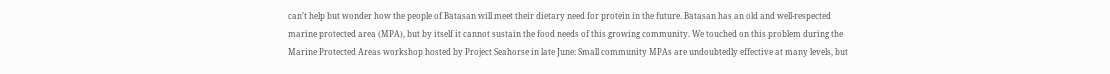can’t help but wonder how the people of Batasan will meet their dietary need for protein in the future. Batasan has an old and well-respected marine protected area (MPA), but by itself it cannot sustain the food needs of this growing community. We touched on this problem during the Marine Protected Areas workshop hosted by Project Seahorse in late June: Small community MPAs are undoubtedly effective at many levels, but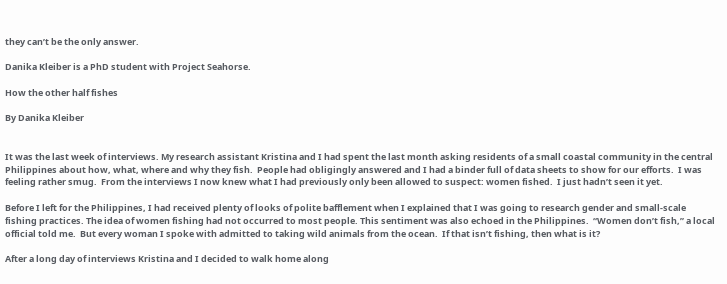they can’t be the only answer.

Danika Kleiber is a PhD student with Project Seahorse.

How the other half fishes

By Danika Kleiber


It was the last week of interviews. My research assistant Kristina and I had spent the last month asking residents of a small coastal community in the central Philippines about how, what, where and why they fish.  People had obligingly answered and I had a binder full of data sheets to show for our efforts.  I was feeling rather smug.  From the interviews I now knew what I had previously only been allowed to suspect: women fished.  I just hadn’t seen it yet.

Before I left for the Philippines, I had received plenty of looks of polite bafflement when I explained that I was going to research gender and small-scale fishing practices. The idea of women fishing had not occurred to most people. This sentiment was also echoed in the Philippines.  “Women don’t fish,” a local official told me.  But every woman I spoke with admitted to taking wild animals from the ocean.  If that isn’t fishing, then what is it?

After a long day of interviews Kristina and I decided to walk home along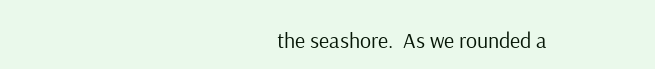the seashore.  As we rounded a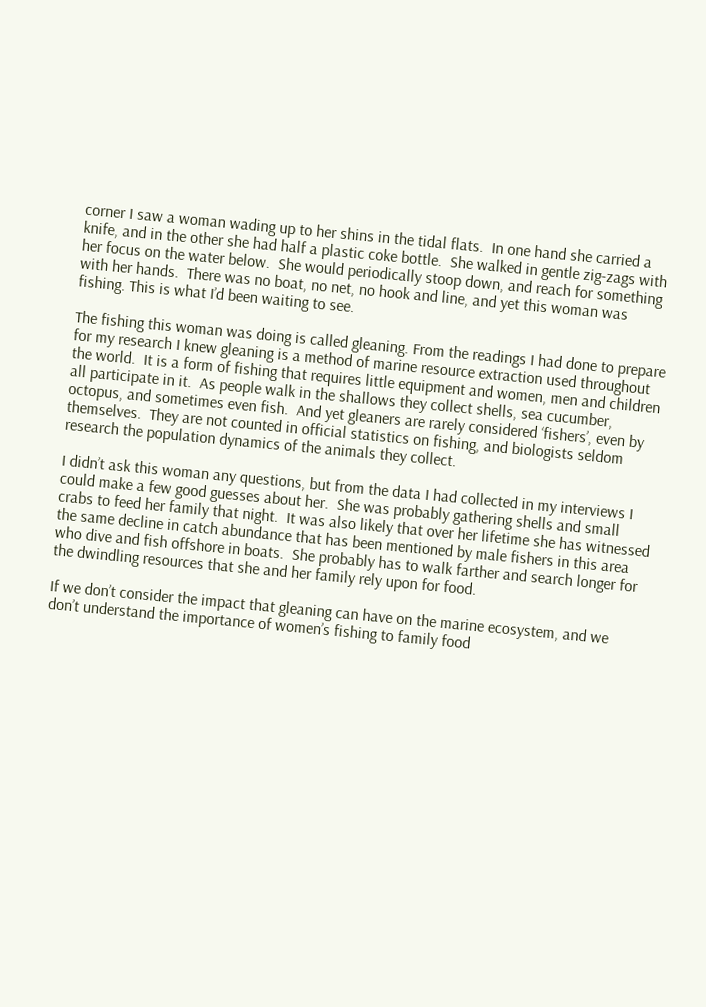corner I saw a woman wading up to her shins in the tidal flats.  In one hand she carried a knife, and in the other she had half a plastic coke bottle.  She walked in gentle zig-zags with her focus on the water below.  She would periodically stoop down, and reach for something with her hands.  There was no boat, no net, no hook and line, and yet this woman was fishing. This is what I’d been waiting to see.

The fishing this woman was doing is called gleaning. From the readings I had done to prepare for my research I knew gleaning is a method of marine resource extraction used throughout the world.  It is a form of fishing that requires little equipment and women, men and children all participate in it.  As people walk in the shallows they collect shells, sea cucumber, octopus, and sometimes even fish.  And yet gleaners are rarely considered ‘fishers’, even by themselves.  They are not counted in official statistics on fishing, and biologists seldom research the population dynamics of the animals they collect.

I didn’t ask this woman any questions, but from the data I had collected in my interviews I could make a few good guesses about her.  She was probably gathering shells and small crabs to feed her family that night.  It was also likely that over her lifetime she has witnessed the same decline in catch abundance that has been mentioned by male fishers in this area who dive and fish offshore in boats.  She probably has to walk farther and search longer for the dwindling resources that she and her family rely upon for food.

If we don’t consider the impact that gleaning can have on the marine ecosystem, and we don’t understand the importance of women’s fishing to family food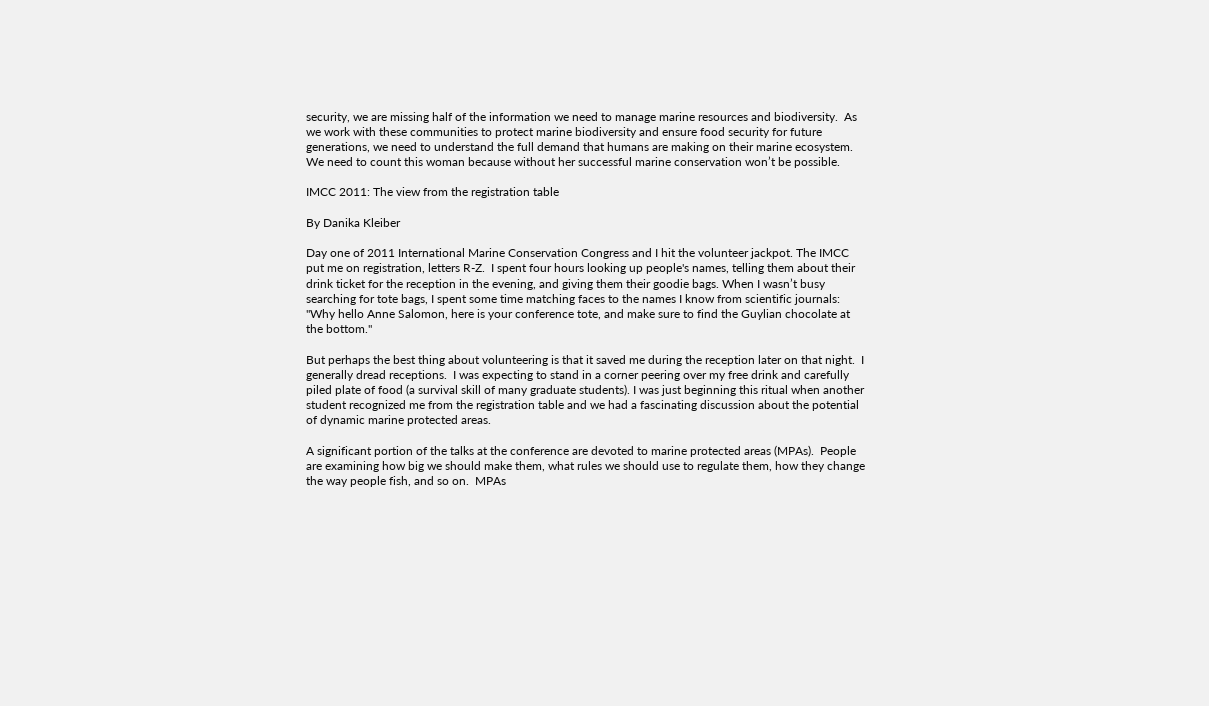security, we are missing half of the information we need to manage marine resources and biodiversity.  As we work with these communities to protect marine biodiversity and ensure food security for future generations, we need to understand the full demand that humans are making on their marine ecosystem.   We need to count this woman because without her successful marine conservation won’t be possible.

IMCC 2011: The view from the registration table

By Danika Kleiber

Day one of 2011 International Marine Conservation Congress and I hit the volunteer jackpot. The IMCC put me on registration, letters R-Z.  I spent four hours looking up people's names, telling them about their drink ticket for the reception in the evening, and giving them their goodie bags. When I wasn’t busy searching for tote bags, I spent some time matching faces to the names I know from scientific journals: "Why hello Anne Salomon, here is your conference tote, and make sure to find the Guylian chocolate at the bottom."

But perhaps the best thing about volunteering is that it saved me during the reception later on that night.  I generally dread receptions.  I was expecting to stand in a corner peering over my free drink and carefully piled plate of food (a survival skill of many graduate students). I was just beginning this ritual when another student recognized me from the registration table and we had a fascinating discussion about the potential of dynamic marine protected areas.

A significant portion of the talks at the conference are devoted to marine protected areas (MPAs).  People are examining how big we should make them, what rules we should use to regulate them, how they change the way people fish, and so on.  MPAs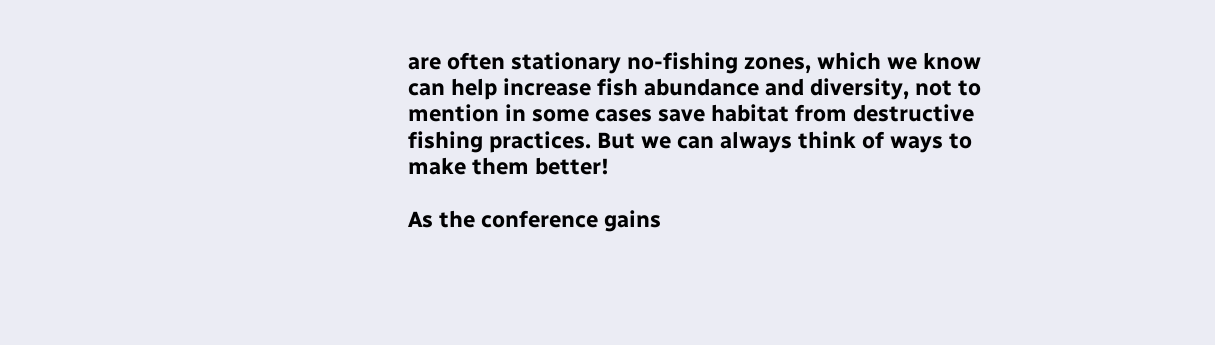are often stationary no-fishing zones, which we know can help increase fish abundance and diversity, not to mention in some cases save habitat from destructive fishing practices. But we can always think of ways to make them better!

As the conference gains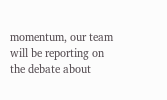momentum, our team will be reporting on the debate about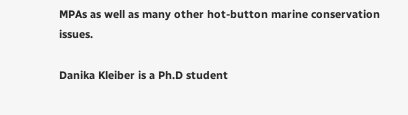MPAs as well as many other hot-button marine conservation issues.

Danika Kleiber is a Ph.D student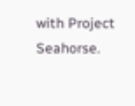with Project Seahorse.